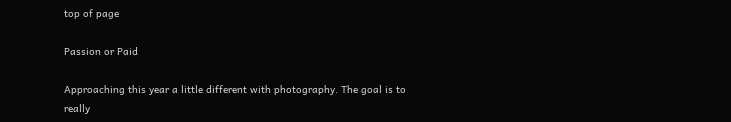top of page

Passion or Paid

Approaching this year a little different with photography. The goal is to really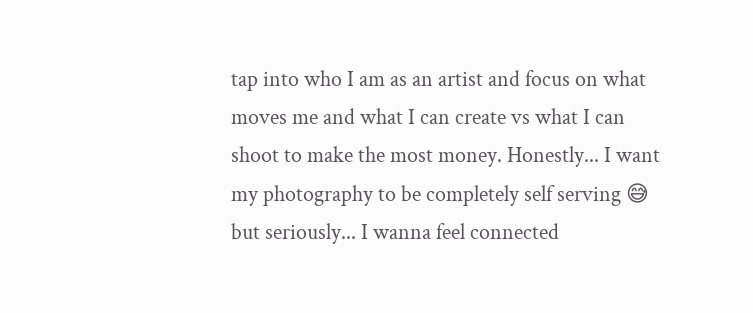tap into who I am as an artist and focus on what moves me and what I can create vs what I can shoot to make the most money. Honestly... I want my photography to be completely self serving 😅 but seriously... I wanna feel connected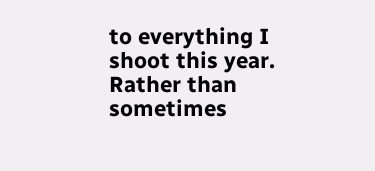to everything I shoot this year. Rather than sometimes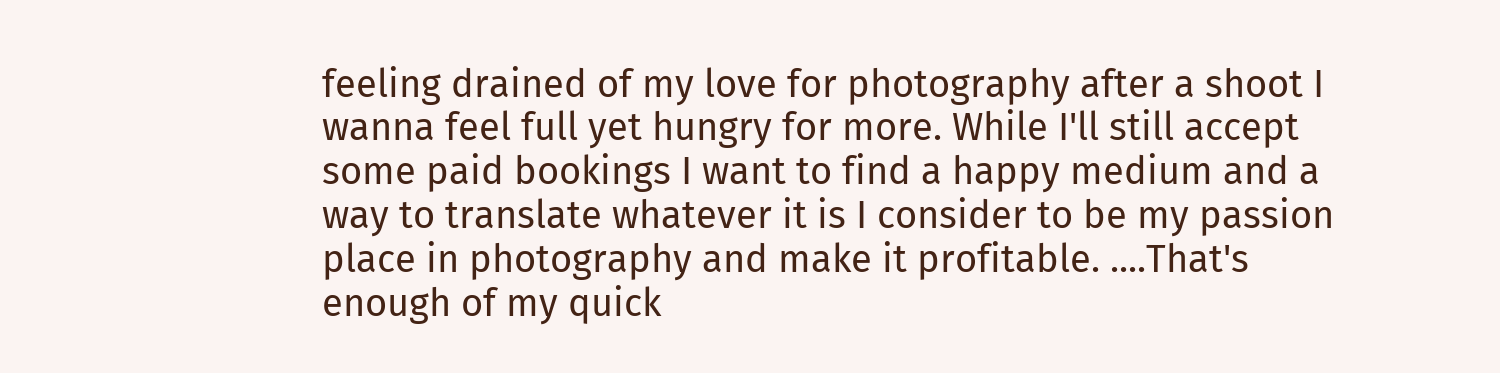feeling drained of my love for photography after a shoot I wanna feel full yet hungry for more. While I'll still accept some paid bookings I want to find a happy medium and a way to translate whatever it is I consider to be my passion place in photography and make it profitable. ....That's enough of my quick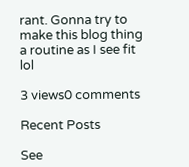rant. Gonna try to make this blog thing a routine as I see fit lol

3 views0 comments

Recent Posts

See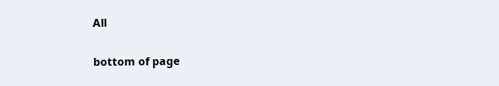All


bottom of page